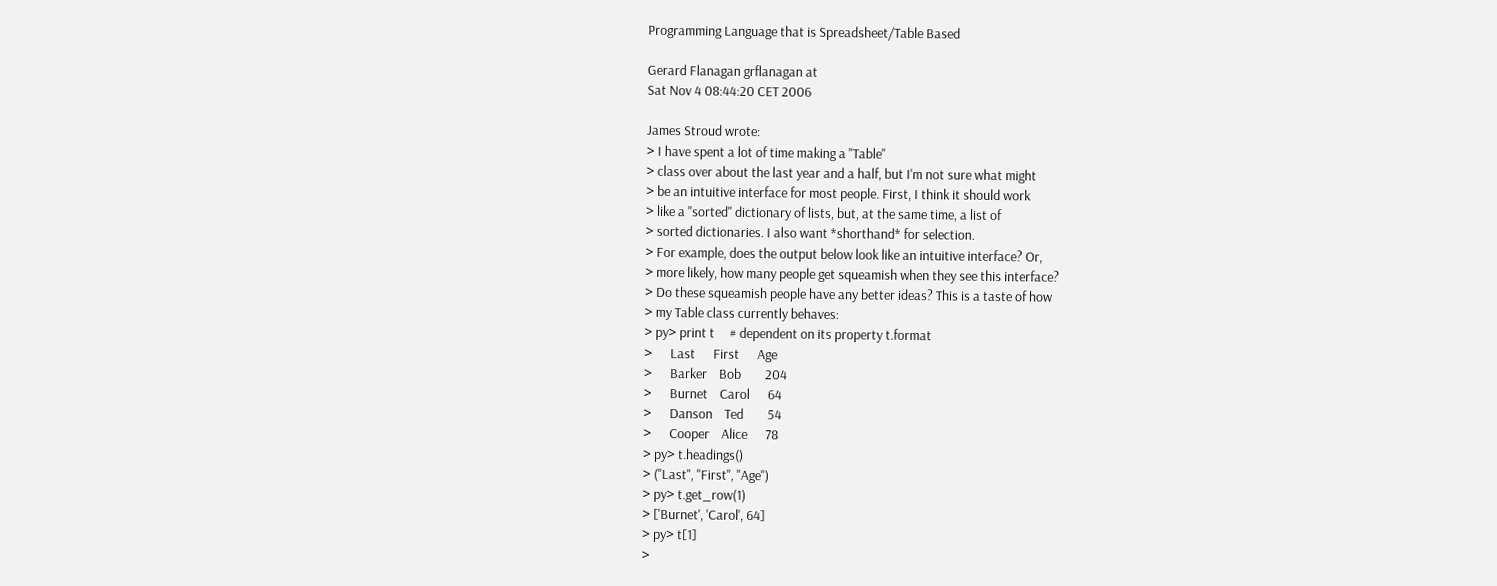Programming Language that is Spreadsheet/Table Based

Gerard Flanagan grflanagan at
Sat Nov 4 08:44:20 CET 2006

James Stroud wrote:
> I have spent a lot of time making a "Table"
> class over about the last year and a half, but I'm not sure what might
> be an intuitive interface for most people. First, I think it should work
> like a "sorted" dictionary of lists, but, at the same time, a list of
> sorted dictionaries. I also want *shorthand* for selection.
> For example, does the output below look like an intuitive interface? Or,
> more likely, how many people get squeamish when they see this interface?
> Do these squeamish people have any better ideas? This is a taste of how
> my Table class currently behaves:
> py> print t     # dependent on its property t.format
>      Last      First      Age
>      Barker    Bob        204
>      Burnet    Carol      64
>      Danson    Ted        54
>      Cooper    Alice      78
> py> t.headings()
> ("Last", "First", "Age")
> py> t.get_row(1)
> ['Burnet', 'Carol', 64]
> py> t[1]
>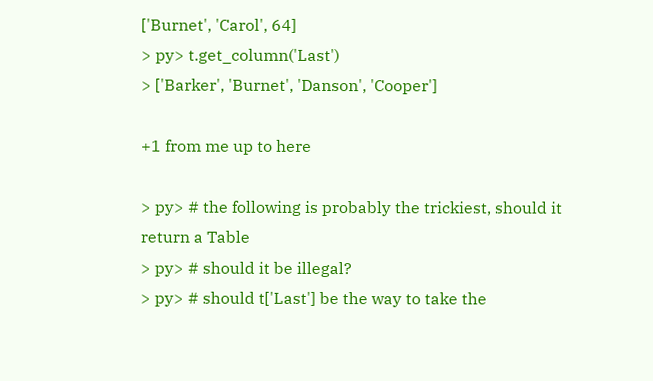['Burnet', 'Carol', 64]
> py> t.get_column('Last')
> ['Barker', 'Burnet', 'Danson', 'Cooper']

+1 from me up to here

> py> # the following is probably the trickiest, should it return a Table
> py> # should it be illegal?
> py> # should t['Last'] be the way to take the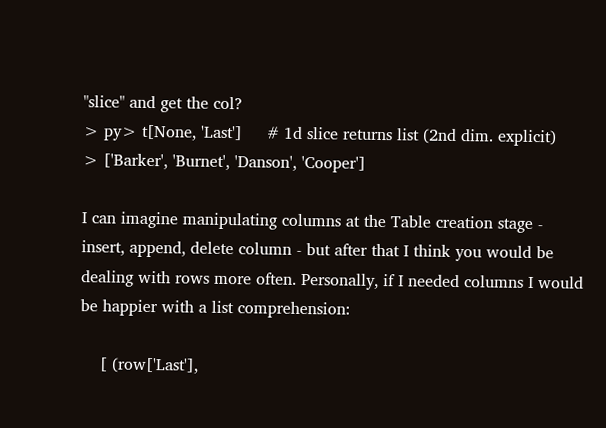"slice" and get the col?
> py> t[None, 'Last']     # 1d slice returns list (2nd dim. explicit)
> ['Barker', 'Burnet', 'Danson', 'Cooper']

I can imagine manipulating columns at the Table creation stage -
insert, append, delete column - but after that I think you would be
dealing with rows more often. Personally, if I needed columns I would
be happier with a list comprehension:

    [ (row['Last'],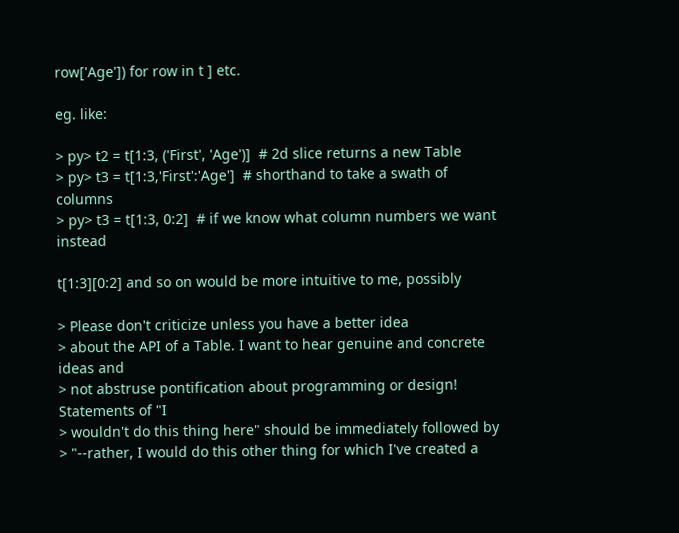row['Age']) for row in t ] etc.

eg. like:

> py> t2 = t[1:3, ('First', 'Age')]  # 2d slice returns a new Table
> py> t3 = t[1:3,'First':'Age']  # shorthand to take a swath of columns
> py> t3 = t[1:3, 0:2]  # if we know what column numbers we want instead

t[1:3][0:2] and so on would be more intuitive to me, possibly

> Please don't criticize unless you have a better idea
> about the API of a Table. I want to hear genuine and concrete ideas and
> not abstruse pontification about programming or design! Statements of "I
> wouldn't do this thing here" should be immediately followed by
> "--rather, I would do this other thing for which I've created a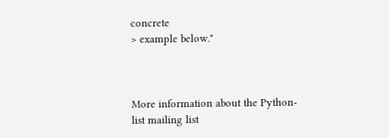concrete
> example below."



More information about the Python-list mailing list